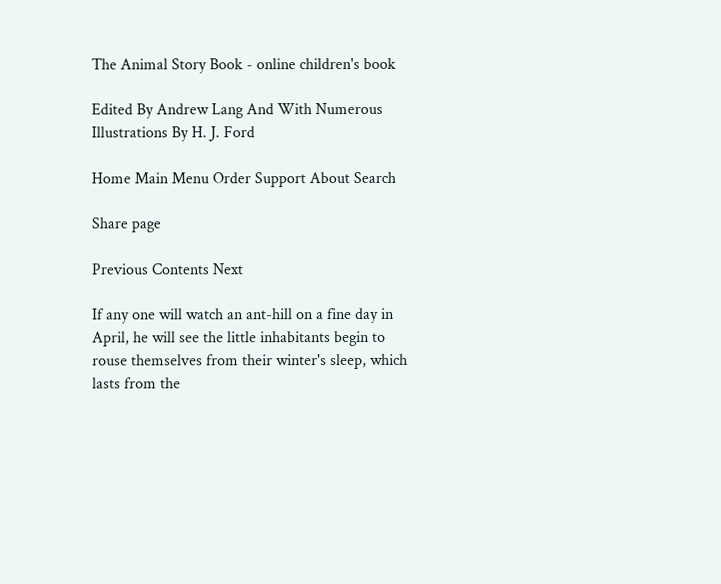The Animal Story Book - online children's book

Edited By Andrew Lang And With Numerous Illustrations By H. J. Ford

Home Main Menu Order Support About Search

Share page

Previous Contents Next

If any one will watch an ant-hill on a fine day in April, he will see the little inhabitants begin to rouse themselves from their winter's sleep, which lasts from the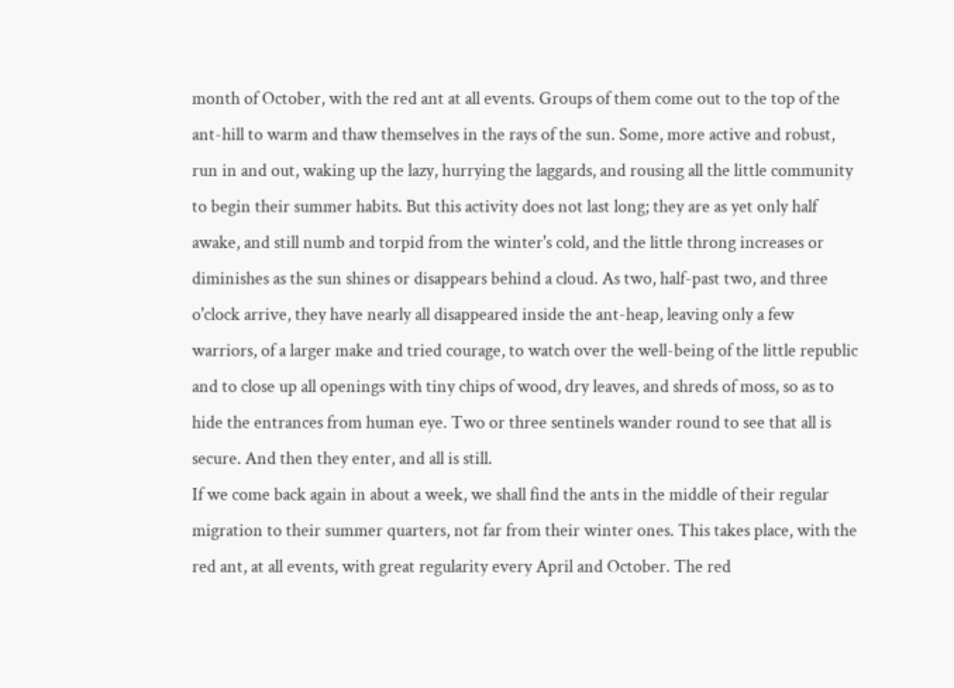month of October, with the red ant at all events. Groups of them come out to the top of the ant-hill to warm and thaw themselves in the rays of the sun. Some, more active and robust, run in and out, waking up the lazy, hurrying the laggards, and rousing all the little community to begin their summer habits. But this activity does not last long; they are as yet only half awake, and still numb and torpid from the winter's cold, and the little throng increases or diminishes as the sun shines or disappears behind a cloud. As two, half-past two, and three o'clock arrive, they have nearly all disappeared inside the ant-heap, leaving only a few warriors, of a larger make and tried courage, to watch over the well-being of the little republic and to close up all openings with tiny chips of wood, dry leaves, and shreds of moss, so as to hide the entrances from human eye. Two or three sentinels wander round to see that all is secure. And then they enter, and all is still.
If we come back again in about a week, we shall find the ants in the middle of their regular migration to their summer quarters, not far from their winter ones. This takes place, with the red ant, at all events, with great regularity every April and October. The red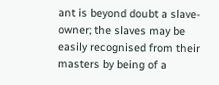ant is beyond doubt a slave-owner; the slaves may be easily recognised from their masters by being of a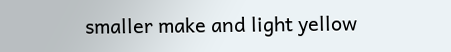smaller make and light yellow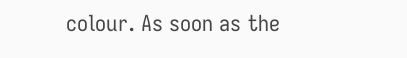colour. As soon as the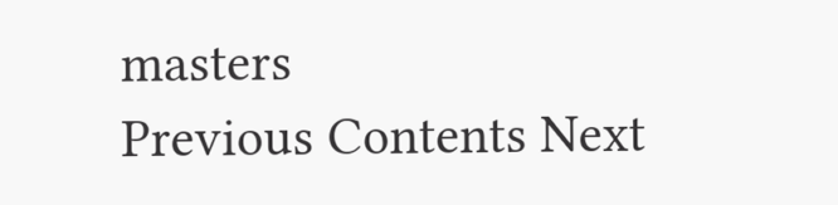masters
Previous Contents Next